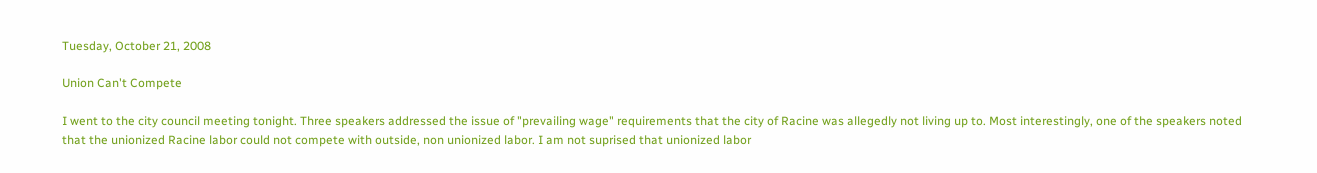Tuesday, October 21, 2008

Union Can't Compete

I went to the city council meeting tonight. Three speakers addressed the issue of "prevailing wage" requirements that the city of Racine was allegedly not living up to. Most interestingly, one of the speakers noted that the unionized Racine labor could not compete with outside, non unionized labor. I am not suprised that unionized labor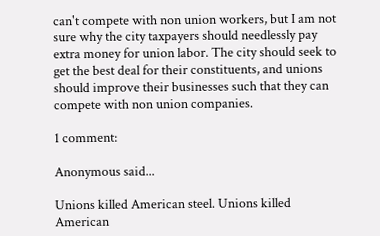can't compete with non union workers, but I am not sure why the city taxpayers should needlessly pay extra money for union labor. The city should seek to get the best deal for their constituents, and unions should improve their businesses such that they can compete with non union companies.

1 comment:

Anonymous said...

Unions killed American steel. Unions killed American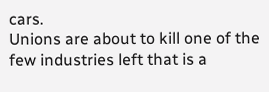cars.
Unions are about to kill one of the few industries left that is a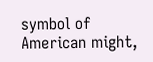symbol of American might,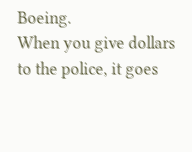Boeing.
When you give dollars to the police, it goes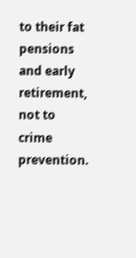to their fat pensions and early retirement, not to crime prevention.